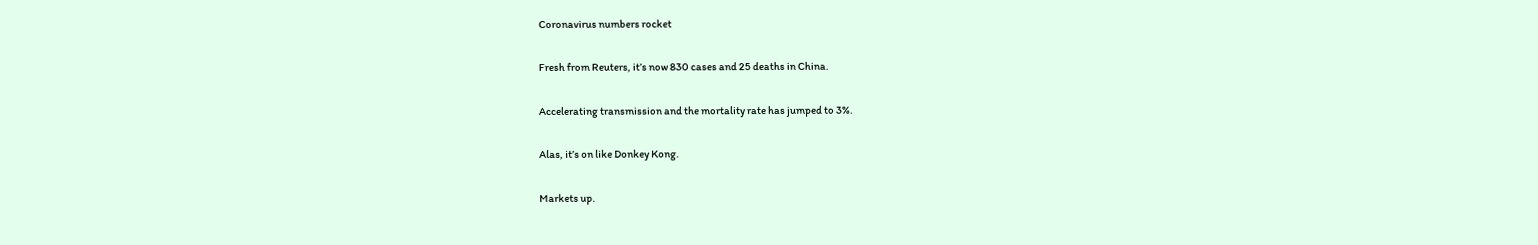Coronavirus numbers rocket

Fresh from Reuters, it’s now 830 cases and 25 deaths in China.

Accelerating transmission and the mortality rate has jumped to 3%.

Alas, it’s on like Donkey Kong.

Markets up.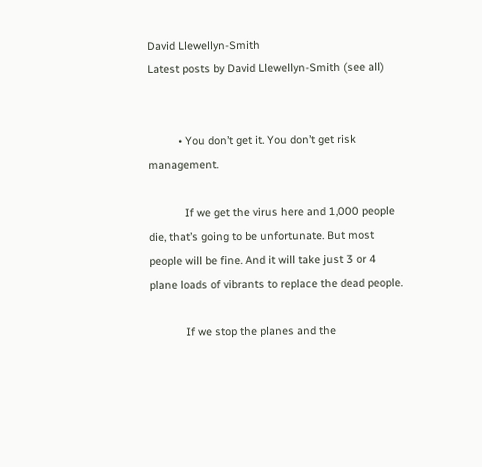David Llewellyn-Smith
Latest posts by David Llewellyn-Smith (see all)


          • You don’t get it. You don’t get risk management.

            If we get the virus here and 1,000 people die, that’s going to be unfortunate. But most people will be fine. And it will take just 3 or 4 plane loads of vibrants to replace the dead people.

            If we stop the planes and the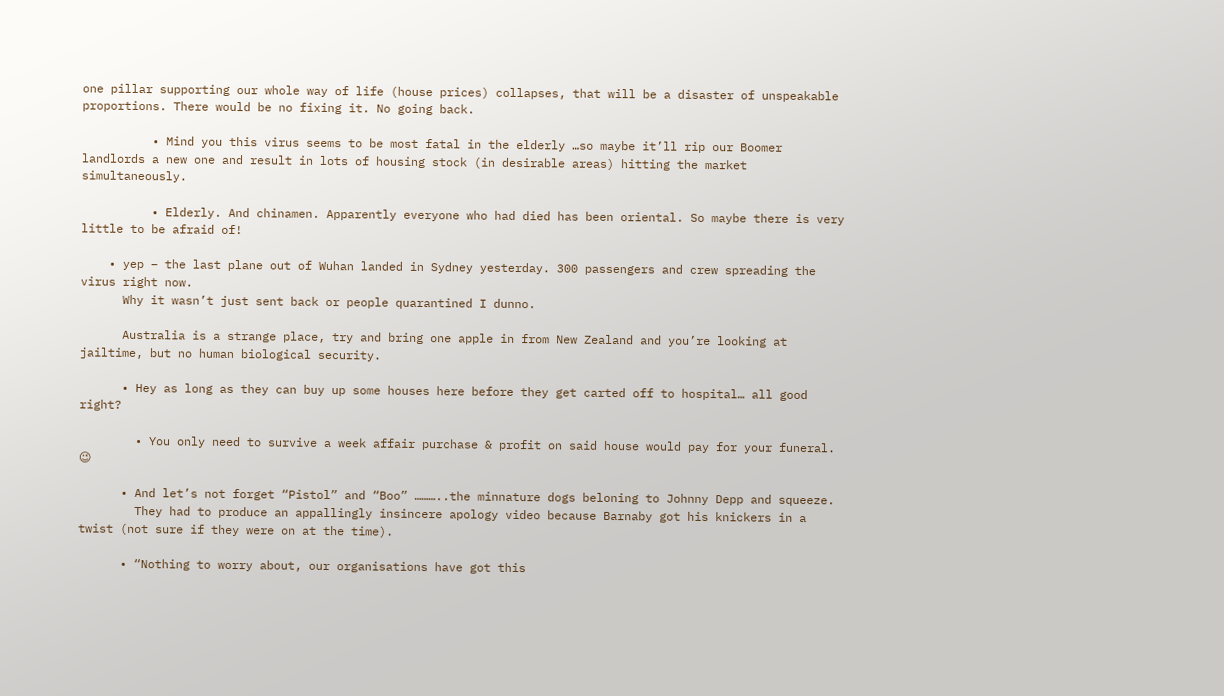one pillar supporting our whole way of life (house prices) collapses, that will be a disaster of unspeakable proportions. There would be no fixing it. No going back.

          • Mind you this virus seems to be most fatal in the elderly …so maybe it’ll rip our Boomer landlords a new one and result in lots of housing stock (in desirable areas) hitting the market simultaneously.

          • Elderly. And chinamen. Apparently everyone who had died has been oriental. So maybe there is very little to be afraid of!

    • yep – the last plane out of Wuhan landed in Sydney yesterday. 300 passengers and crew spreading the virus right now.
      Why it wasn’t just sent back or people quarantined I dunno.

      Australia is a strange place, try and bring one apple in from New Zealand and you’re looking at jailtime, but no human biological security.

      • Hey as long as they can buy up some houses here before they get carted off to hospital… all good right?

        • You only need to survive a week affair purchase & profit on said house would pay for your funeral. 😉

      • And let’s not forget “Pistol” and “Boo” ………..the minnature dogs beloning to Johnny Depp and squeeze.
        They had to produce an appallingly insincere apology video because Barnaby got his knickers in a twist (not sure if they were on at the time).

      • “Nothing to worry about, our organisations have got this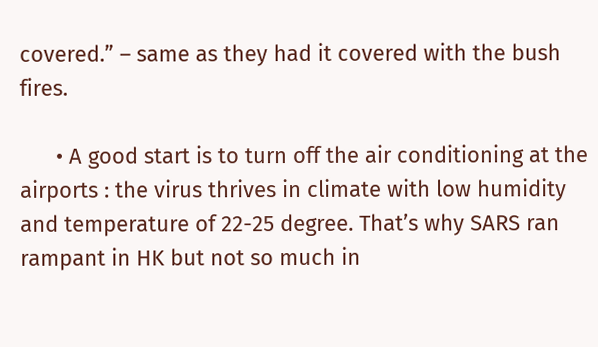covered.” – same as they had it covered with the bush fires.

      • A good start is to turn off the air conditioning at the airports : the virus thrives in climate with low humidity and temperature of 22-25 degree. That’s why SARS ran rampant in HK but not so much in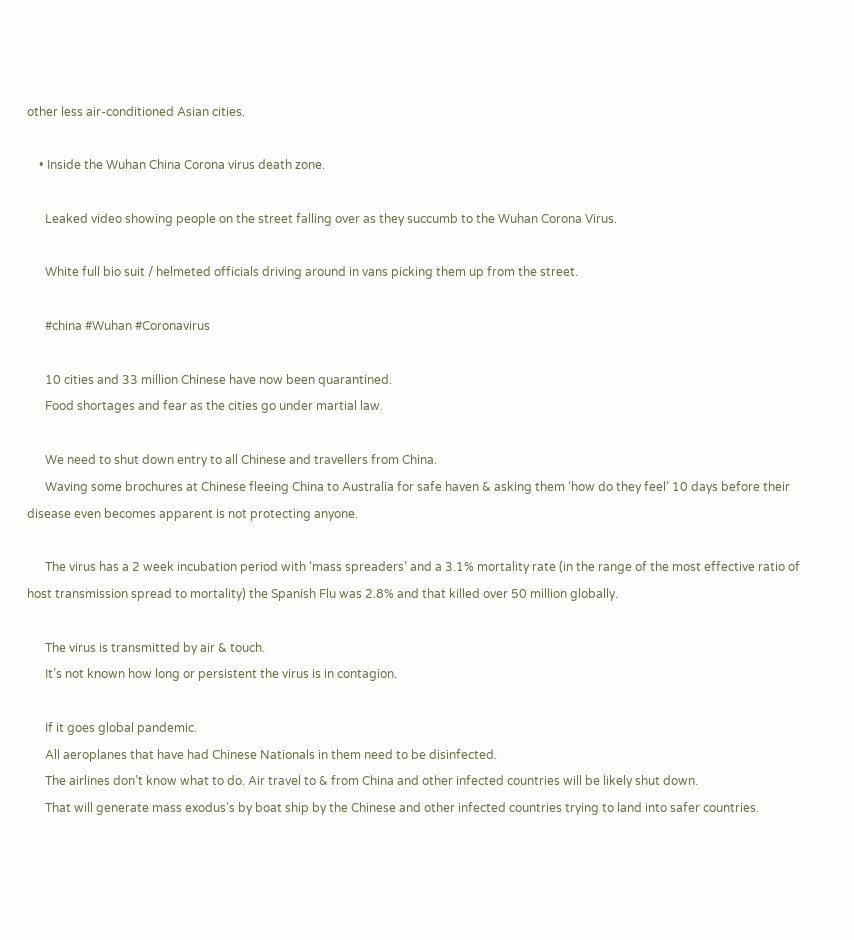other less air-conditioned Asian cities.

    • Inside the Wuhan China Corona virus death zone.

      Leaked video showing people on the street falling over as they succumb to the Wuhan Corona Virus.

      White full bio suit / helmeted officials driving around in vans picking them up from the street.

      #china #Wuhan #Coronavirus

      10 cities and 33 million Chinese have now been quarantined.
      Food shortages and fear as the cities go under martial law.

      We need to shut down entry to all Chinese and travellers from China.
      Waving some brochures at Chinese fleeing China to Australia for safe haven & asking them ‘how do they feel’ 10 days before their disease even becomes apparent is not protecting anyone.

      The virus has a 2 week incubation period with ‘mass spreaders’ and a 3.1% mortality rate (in the range of the most effective ratio of host transmission spread to mortality) the Spanish Flu was 2.8% and that killed over 50 million globally.

      The virus is transmitted by air & touch.
      It’s not known how long or persistent the virus is in contagion.

      If it goes global pandemic.
      All aeroplanes that have had Chinese Nationals in them need to be disinfected.
      The airlines don’t know what to do. Air travel to & from China and other infected countries will be likely shut down.
      That will generate mass exodus’s by boat ship by the Chinese and other infected countries trying to land into safer countries.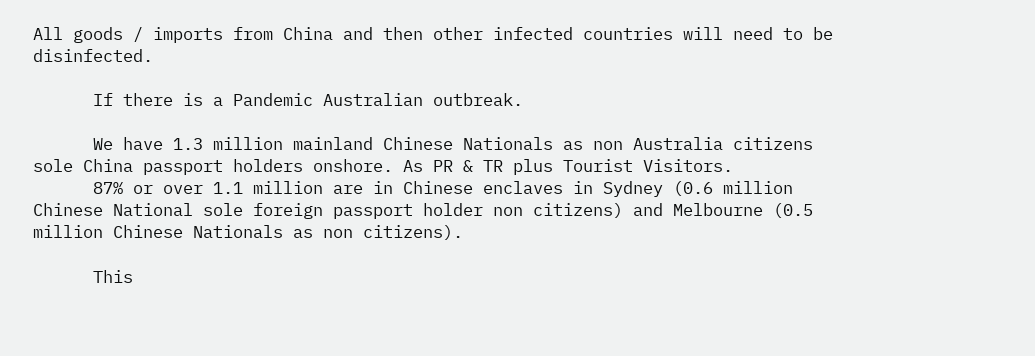All goods / imports from China and then other infected countries will need to be disinfected.

      If there is a Pandemic Australian outbreak.

      We have 1.3 million mainland Chinese Nationals as non Australia citizens sole China passport holders onshore. As PR & TR plus Tourist Visitors.
      87% or over 1.1 million are in Chinese enclaves in Sydney (0.6 million Chinese National sole foreign passport holder non citizens) and Melbourne (0.5 million Chinese Nationals as non citizens).

      This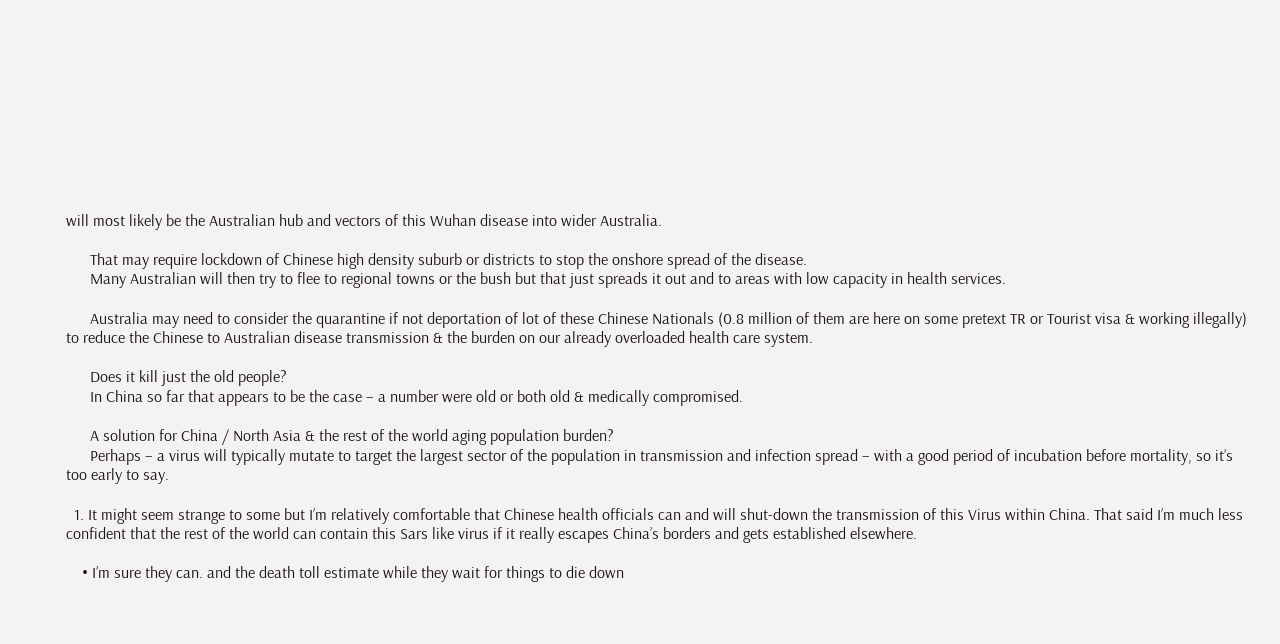will most likely be the Australian hub and vectors of this Wuhan disease into wider Australia.

      That may require lockdown of Chinese high density suburb or districts to stop the onshore spread of the disease.
      Many Australian will then try to flee to regional towns or the bush but that just spreads it out and to areas with low capacity in health services.

      Australia may need to consider the quarantine if not deportation of lot of these Chinese Nationals (0.8 million of them are here on some pretext TR or Tourist visa & working illegally) to reduce the Chinese to Australian disease transmission & the burden on our already overloaded health care system.

      Does it kill just the old people?
      In China so far that appears to be the case – a number were old or both old & medically compromised.

      A solution for China / North Asia & the rest of the world aging population burden?
      Perhaps – a virus will typically mutate to target the largest sector of the population in transmission and infection spread – with a good period of incubation before mortality, so it’s too early to say.

  1. It might seem strange to some but I’m relatively comfortable that Chinese health officials can and will shut-down the transmission of this Virus within China. That said I’m much less confident that the rest of the world can contain this Sars like virus if it really escapes China’s borders and gets established elsewhere.

    • I’m sure they can. and the death toll estimate while they wait for things to die down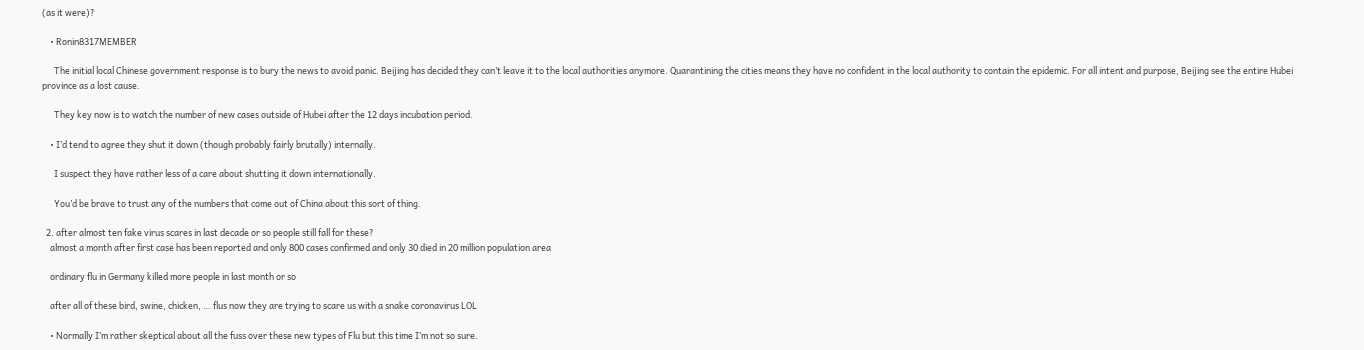(as it were)?

    • Ronin8317MEMBER

      The initial local Chinese government response is to bury the news to avoid panic. Beijing has decided they can’t leave it to the local authorities anymore. Quarantining the cities means they have no confident in the local authority to contain the epidemic. For all intent and purpose, Beijing see the entire Hubei province as a lost cause.

      They key now is to watch the number of new cases outside of Hubei after the 12 days incubation period.

    • I’d tend to agree they shut it down (though probably fairly brutally) internally.

      I suspect they have rather less of a care about shutting it down internationally.

      You’d be brave to trust any of the numbers that come out of China about this sort of thing.

  2. after almost ten fake virus scares in last decade or so people still fall for these?
    almost a month after first case has been reported and only 800 cases confirmed and only 30 died in 20 million population area

    ordinary flu in Germany killed more people in last month or so

    after all of these bird, swine, chicken, … flus now they are trying to scare us with a snake coronavirus LOL

    • Normally I’m rather skeptical about all the fuss over these new types of Flu but this time I’m not so sure.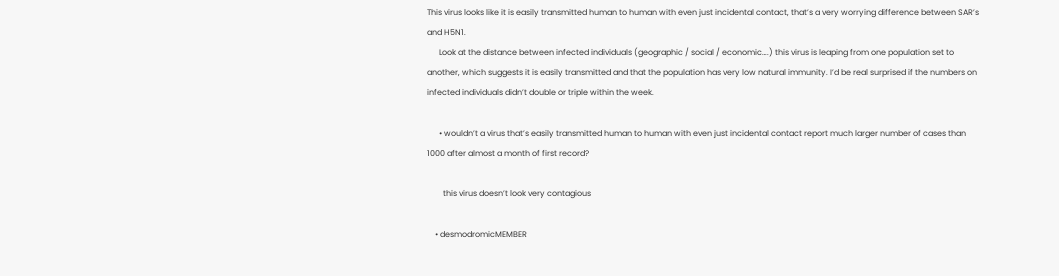This virus looks like it is easily transmitted human to human with even just incidental contact, that’s a very worrying difference between SAR’s and H5N1.
      Look at the distance between infected individuals (geographic / social / economic….) this virus is leaping from one population set to another, which suggests it is easily transmitted and that the population has very low natural immunity. I’d be real surprised if the numbers on infected individuals didn’t double or triple within the week.

      • wouldn’t a virus that’s easily transmitted human to human with even just incidental contact report much larger number of cases than 1000 after almost a month of first record?

        this virus doesn’t look very contagious

    • desmodromicMEMBER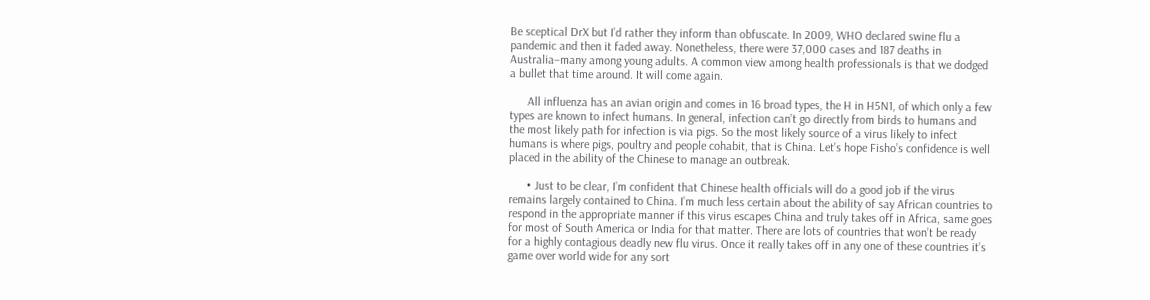Be sceptical DrX but I’d rather they inform than obfuscate. In 2009, WHO declared swine flu a pandemic and then it faded away. Nonetheless, there were 37,000 cases and 187 deaths in Australia–many among young adults. A common view among health professionals is that we dodged a bullet that time around. It will come again.

      All influenza has an avian origin and comes in 16 broad types, the H in H5N1, of which only a few types are known to infect humans. In general, infection can’t go directly from birds to humans and the most likely path for infection is via pigs. So the most likely source of a virus likely to infect humans is where pigs, poultry and people cohabit, that is China. Let’s hope Fisho’s confidence is well placed in the ability of the Chinese to manage an outbreak.

      • Just to be clear, I’m confident that Chinese health officials will do a good job if the virus remains largely contained to China. I’m much less certain about the ability of say African countries to respond in the appropriate manner if this virus escapes China and truly takes off in Africa, same goes for most of South America or India for that matter. There are lots of countries that won’t be ready for a highly contagious deadly new flu virus. Once it really takes off in any one of these countries it’s game over world wide for any sort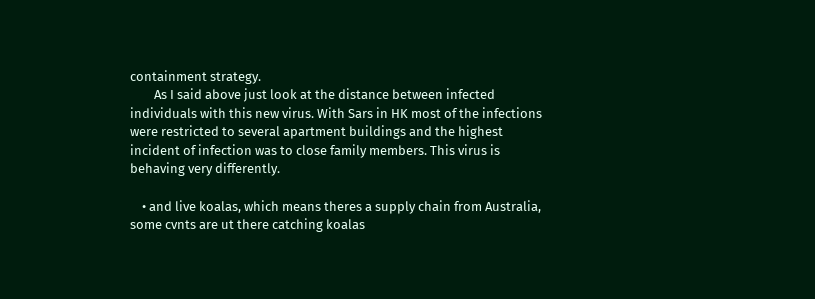containment strategy.
        As I said above just look at the distance between infected individuals with this new virus. With Sars in HK most of the infections were restricted to several apartment buildings and the highest incident of infection was to close family members. This virus is behaving very differently.

    • and live koalas, which means theres a supply chain from Australia, some cvnts are ut there catching koalas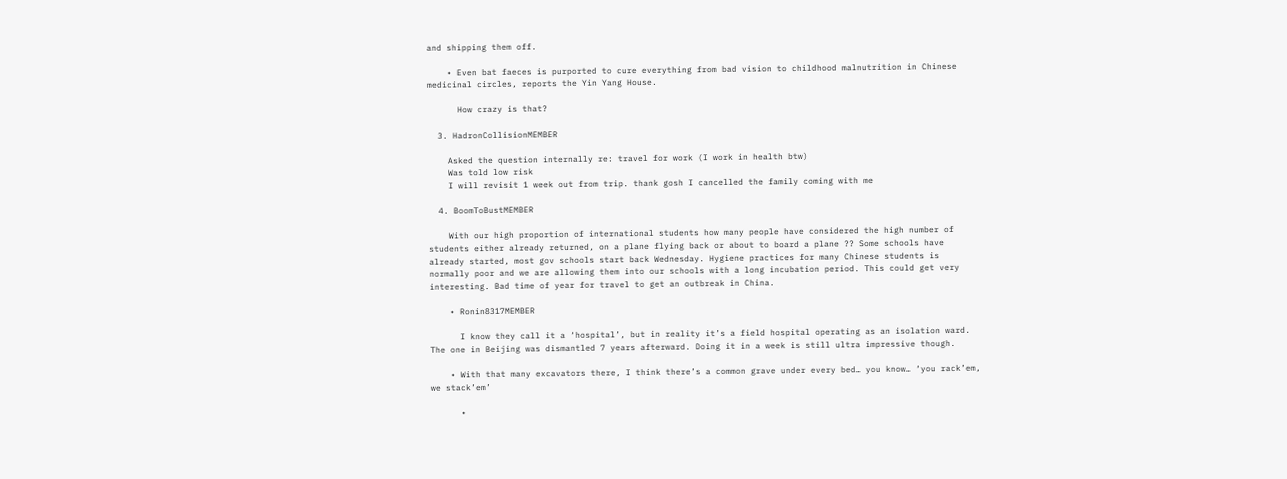and shipping them off.

    • Even bat faeces is purported to cure everything from bad vision to childhood malnutrition in Chinese medicinal circles, reports the Yin Yang House.

      How crazy is that?

  3. HadronCollisionMEMBER

    Asked the question internally re: travel for work (I work in health btw)
    Was told low risk
    I will revisit 1 week out from trip. thank gosh I cancelled the family coming with me

  4. BoomToBustMEMBER

    With our high proportion of international students how many people have considered the high number of students either already returned, on a plane flying back or about to board a plane ?? Some schools have already started, most gov schools start back Wednesday. Hygiene practices for many Chinese students is normally poor and we are allowing them into our schools with a long incubation period. This could get very interesting. Bad time of year for travel to get an outbreak in China.

    • Ronin8317MEMBER

      I know they call it a ‘hospital’, but in reality it’s a field hospital operating as an isolation ward. The one in Beijing was dismantled 7 years afterward. Doing it in a week is still ultra impressive though.

    • With that many excavators there, I think there’s a common grave under every bed… you know… ‘you rack’em, we stack’em’

      •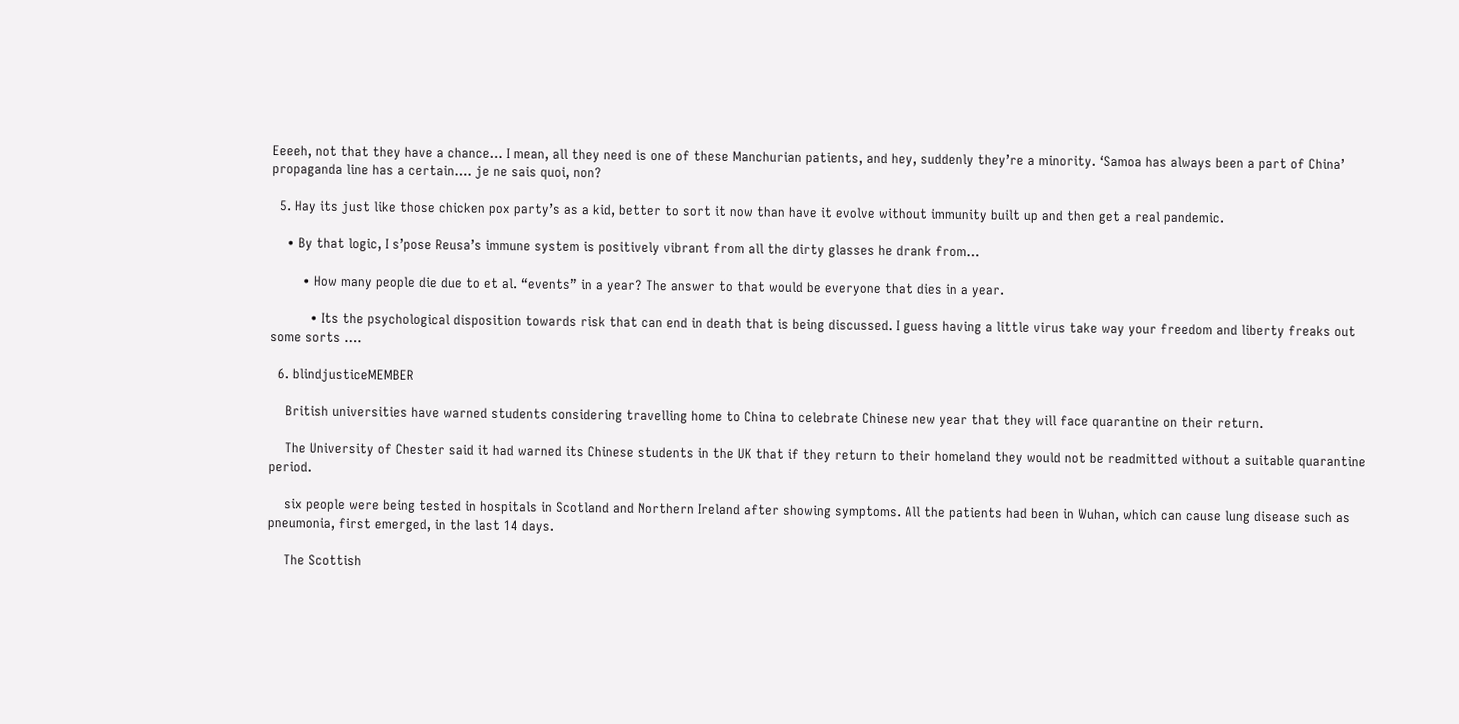Eeeeh, not that they have a chance… I mean, all they need is one of these Manchurian patients, and hey, suddenly they’re a minority. ‘Samoa has always been a part of China’ propaganda line has a certain…. je ne sais quoi, non?

  5. Hay its just like those chicken pox party’s as a kid, better to sort it now than have it evolve without immunity built up and then get a real pandemic.

    • By that logic, I s’pose Reusa’s immune system is positively vibrant from all the dirty glasses he drank from…

        • How many people die due to et al. “events” in a year? The answer to that would be everyone that dies in a year.

          • Its the psychological disposition towards risk that can end in death that is being discussed. I guess having a little virus take way your freedom and liberty freaks out some sorts ….

  6. blindjusticeMEMBER

    British universities have warned students considering travelling home to China to celebrate Chinese new year that they will face quarantine on their return.

    The University of Chester said it had warned its Chinese students in the UK that if they return to their homeland they would not be readmitted without a suitable quarantine period.

    six people were being tested in hospitals in Scotland and Northern Ireland after showing symptoms. All the patients had been in Wuhan, which can cause lung disease such as pneumonia, first emerged, in the last 14 days.

    The Scottish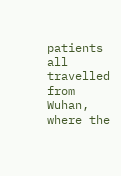patients all travelled from Wuhan, where the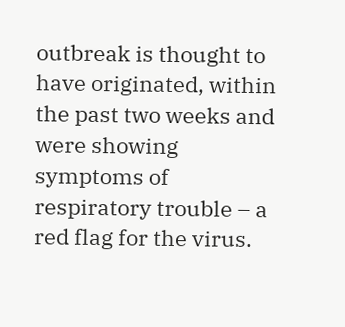outbreak is thought to have originated, within the past two weeks and were showing symptoms of respiratory trouble – a red flag for the virus.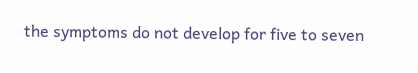the symptoms do not develop for five to seven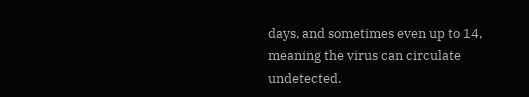days, and sometimes even up to 14, meaning the virus can circulate undetected.